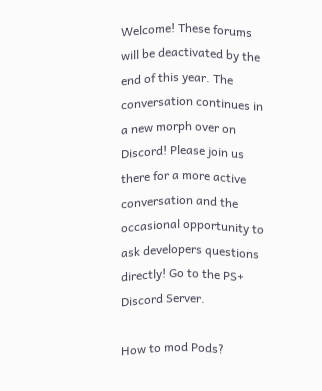Welcome! These forums will be deactivated by the end of this year. The conversation continues in a new morph over on Discord! Please join us there for a more active conversation and the occasional opportunity to ask developers questions directly! Go to the PS+ Discord Server.

How to mod Pods?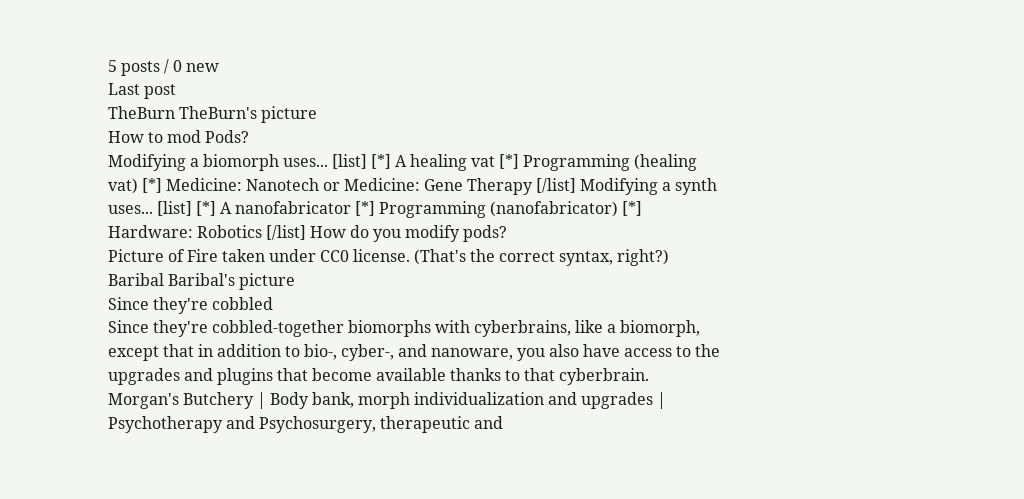5 posts / 0 new
Last post
TheBurn TheBurn's picture
How to mod Pods?
Modifying a biomorph uses... [list] [*] A healing vat [*] Programming (healing vat) [*] Medicine: Nanotech or Medicine: Gene Therapy [/list] Modifying a synth uses... [list] [*] A nanofabricator [*] Programming (nanofabricator) [*] Hardware: Robotics [/list] How do you modify pods?
Picture of Fire taken under CC0 license. (That's the correct syntax, right?)
Baribal Baribal's picture
Since they're cobbled
Since they're cobbled-together biomorphs with cyberbrains, like a biomorph, except that in addition to bio-, cyber-, and nanoware, you also have access to the upgrades and plugins that become available thanks to that cyberbrain.
Morgan's Butchery | Body bank, morph individualization and upgrades | Psychotherapy and Psychosurgery, therapeutic and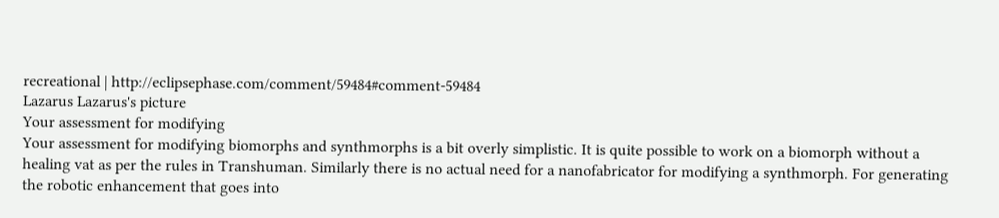recreational | http://eclipsephase.com/comment/59484#comment-59484
Lazarus Lazarus's picture
Your assessment for modifying
Your assessment for modifying biomorphs and synthmorphs is a bit overly simplistic. It is quite possible to work on a biomorph without a healing vat as per the rules in Transhuman. Similarly there is no actual need for a nanofabricator for modifying a synthmorph. For generating the robotic enhancement that goes into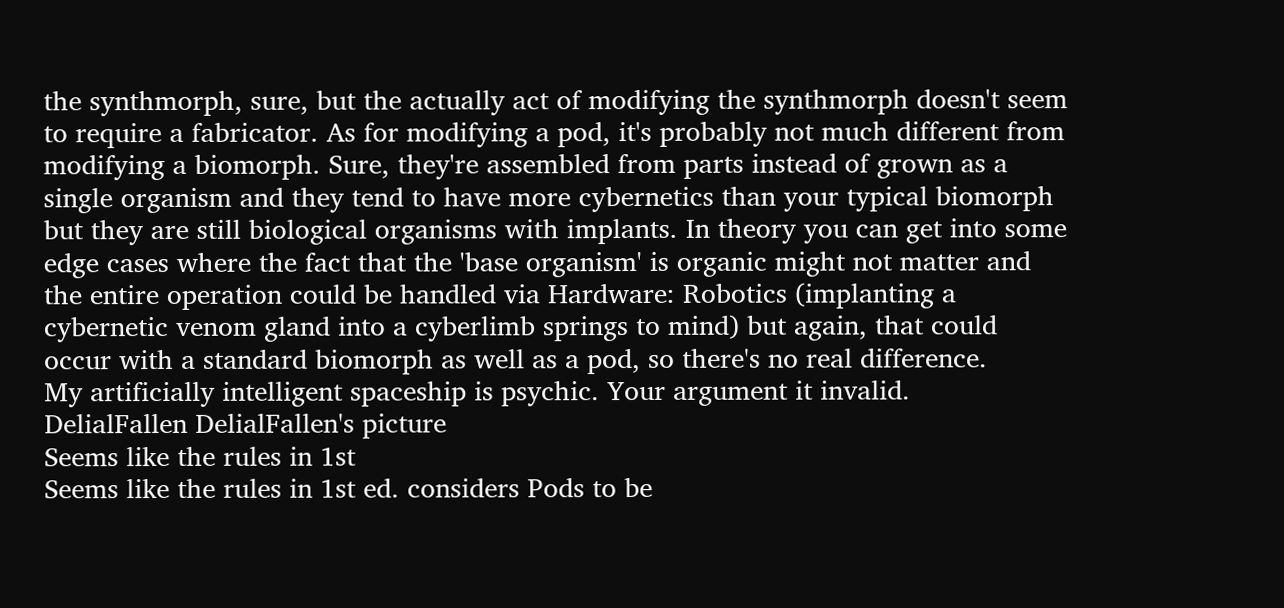the synthmorph, sure, but the actually act of modifying the synthmorph doesn't seem to require a fabricator. As for modifying a pod, it's probably not much different from modifying a biomorph. Sure, they're assembled from parts instead of grown as a single organism and they tend to have more cybernetics than your typical biomorph but they are still biological organisms with implants. In theory you can get into some edge cases where the fact that the 'base organism' is organic might not matter and the entire operation could be handled via Hardware: Robotics (implanting a cybernetic venom gland into a cyberlimb springs to mind) but again, that could occur with a standard biomorph as well as a pod, so there's no real difference.
My artificially intelligent spaceship is psychic. Your argument it invalid.
DelialFallen DelialFallen's picture
Seems like the rules in 1st
Seems like the rules in 1st ed. considers Pods to be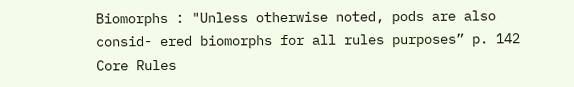Biomorphs : "Unless otherwise noted, pods are also consid- ered biomorphs for all rules purposes” p. 142 Core Rules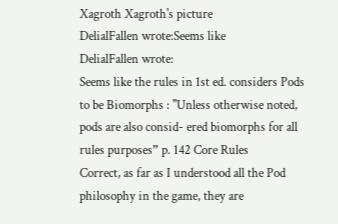Xagroth Xagroth's picture
DelialFallen wrote:Seems like
DelialFallen wrote:
Seems like the rules in 1st ed. considers Pods to be Biomorphs : "Unless otherwise noted, pods are also consid- ered biomorphs for all rules purposes” p. 142 Core Rules
Correct, as far as I understood all the Pod philosophy in the game, they are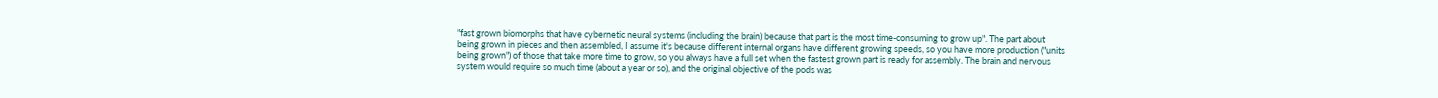"fast grown biomorphs that have cybernetic neural systems (including the brain) because that part is the most time-consuming to grow up". The part about being grown in pieces and then assembled, I assume it's because different internal organs have different growing speeds, so you have more production ("units being grown") of those that take more time to grow, so you always have a full set when the fastest grown part is ready for assembly. The brain and nervous system would require so much time (about a year or so), and the original objective of the pods was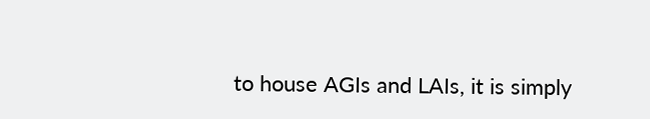to house AGIs and LAIs, it is simply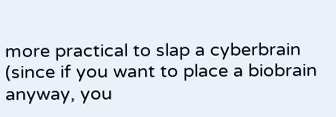more practical to slap a cyberbrain (since if you want to place a biobrain anyway, you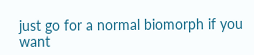just go for a normal biomorph if you want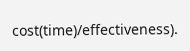cost(time)/effectiveness).